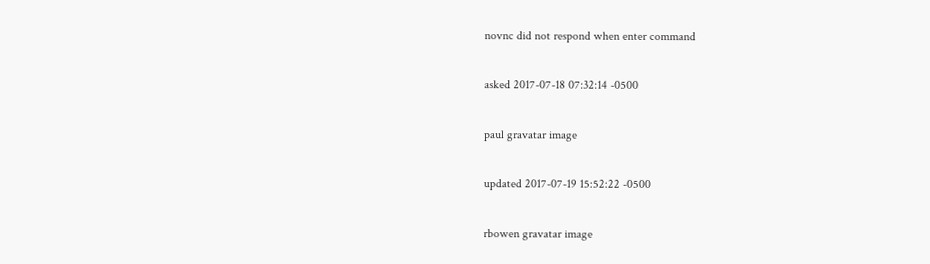novnc did not respond when enter command

asked 2017-07-18 07:32:14 -0500

paul gravatar image

updated 2017-07-19 15:52:22 -0500

rbowen gravatar image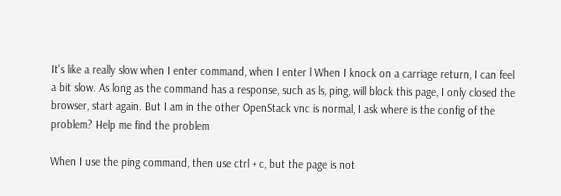It's like a really slow when I enter command, when I enter l When I knock on a carriage return, I can feel a bit slow. As long as the command has a response, such as ls, ping, will block this page, I only closed the browser, start again. But I am in the other OpenStack vnc is normal, I ask where is the config of the problem? Help me find the problem

When I use the ping command, then use ctrl + c, but the page is not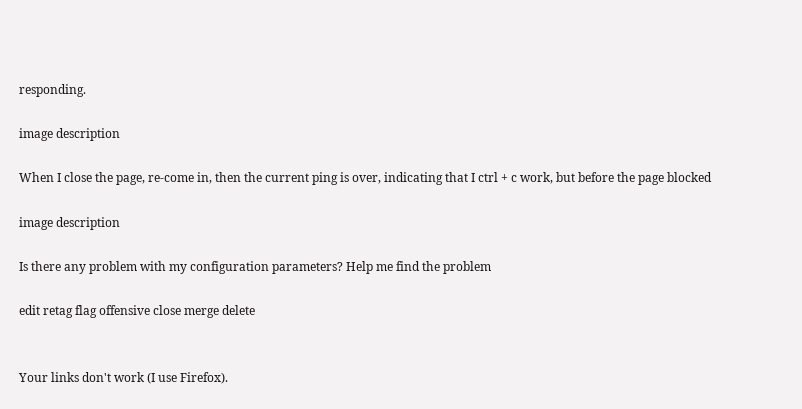responding.

image description

When I close the page, re-come in, then the current ping is over, indicating that I ctrl + c work, but before the page blocked

image description

Is there any problem with my configuration parameters? Help me find the problem

edit retag flag offensive close merge delete


Your links don't work (I use Firefox).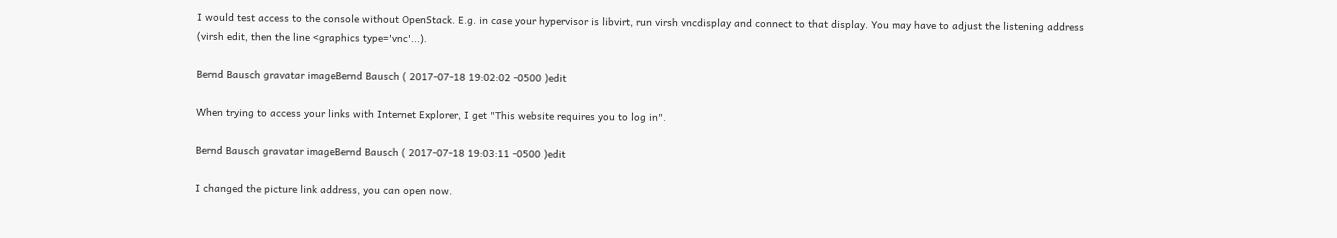I would test access to the console without OpenStack. E.g. in case your hypervisor is libvirt, run virsh vncdisplay and connect to that display. You may have to adjust the listening address (virsh edit, then the line <graphics type='vnc'...).

Bernd Bausch gravatar imageBernd Bausch ( 2017-07-18 19:02:02 -0500 )edit

When trying to access your links with Internet Explorer, I get "This website requires you to log in".

Bernd Bausch gravatar imageBernd Bausch ( 2017-07-18 19:03:11 -0500 )edit

I changed the picture link address, you can open now.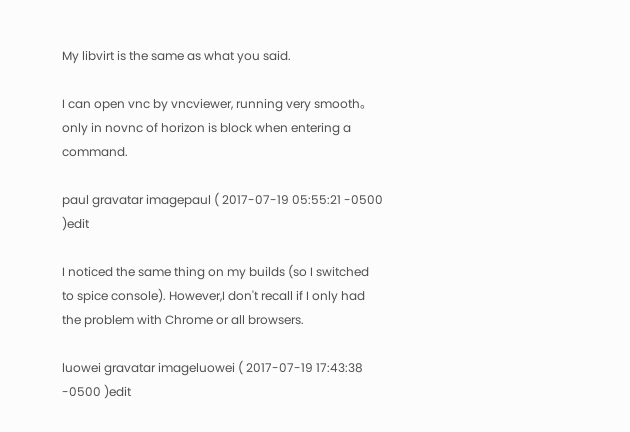My libvirt is the same as what you said.

I can open vnc by vncviewer, running very smooth。 only in novnc of horizon is block when entering a command.

paul gravatar imagepaul ( 2017-07-19 05:55:21 -0500 )edit

I noticed the same thing on my builds (so I switched to spice console). However,I don't recall if I only had the problem with Chrome or all browsers.

luowei gravatar imageluowei ( 2017-07-19 17:43:38 -0500 )edit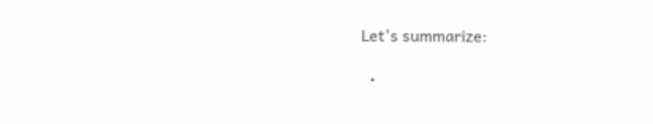Let's summarize:

  •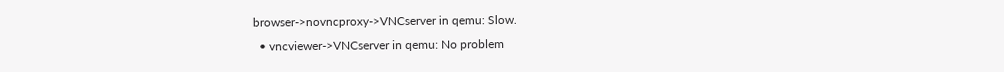browser->novncproxy->VNCserver in qemu: Slow.
  • vncviewer->VNCserver in qemu: No problem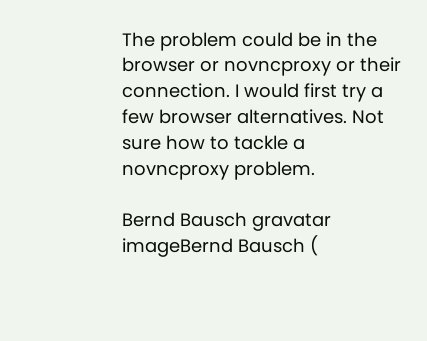The problem could be in the browser or novncproxy or their connection. I would first try a few browser alternatives. Not sure how to tackle a novncproxy problem.

Bernd Bausch gravatar imageBernd Bausch (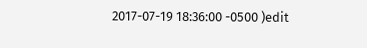2017-07-19 18:36:00 -0500 )edit